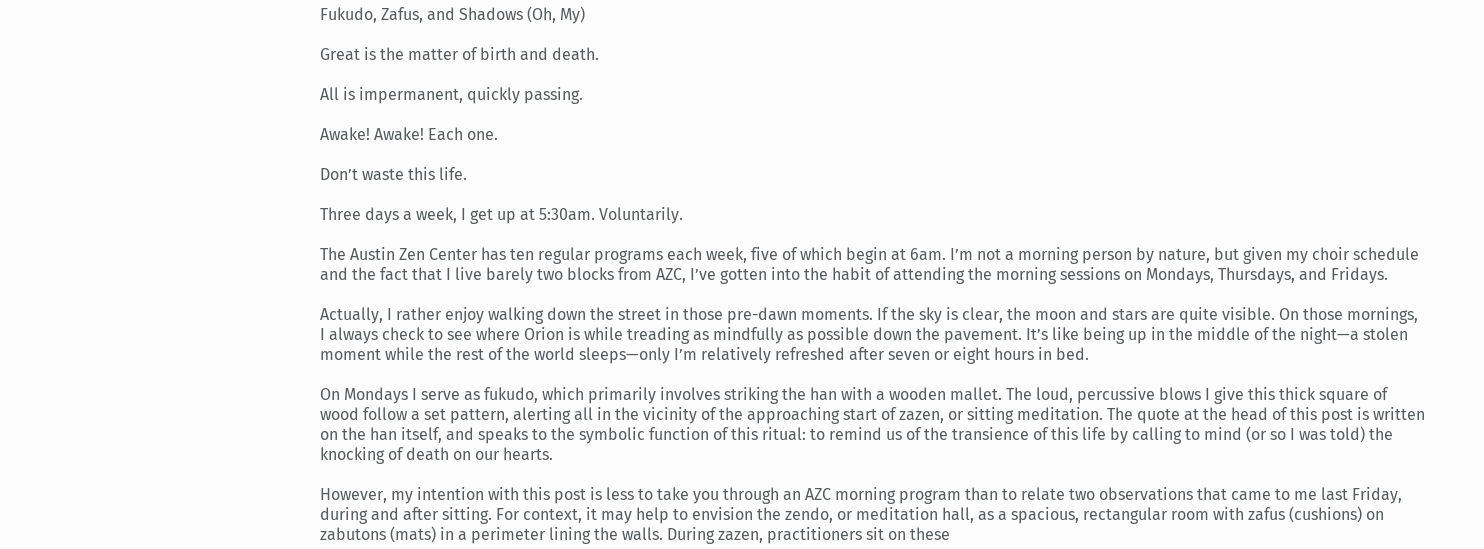Fukudo, Zafus, and Shadows (Oh, My)

Great is the matter of birth and death.

All is impermanent, quickly passing.

Awake! Awake! Each one.

Don’t waste this life.

Three days a week, I get up at 5:30am. Voluntarily.

The Austin Zen Center has ten regular programs each week, five of which begin at 6am. I’m not a morning person by nature, but given my choir schedule and the fact that I live barely two blocks from AZC, I’ve gotten into the habit of attending the morning sessions on Mondays, Thursdays, and Fridays.

Actually, I rather enjoy walking down the street in those pre-dawn moments. If the sky is clear, the moon and stars are quite visible. On those mornings, I always check to see where Orion is while treading as mindfully as possible down the pavement. It’s like being up in the middle of the night—a stolen moment while the rest of the world sleeps—only I’m relatively refreshed after seven or eight hours in bed.

On Mondays I serve as fukudo, which primarily involves striking the han with a wooden mallet. The loud, percussive blows I give this thick square of wood follow a set pattern, alerting all in the vicinity of the approaching start of zazen, or sitting meditation. The quote at the head of this post is written on the han itself, and speaks to the symbolic function of this ritual: to remind us of the transience of this life by calling to mind (or so I was told) the knocking of death on our hearts.

However, my intention with this post is less to take you through an AZC morning program than to relate two observations that came to me last Friday, during and after sitting. For context, it may help to envision the zendo, or meditation hall, as a spacious, rectangular room with zafus (cushions) on zabutons (mats) in a perimeter lining the walls. During zazen, practitioners sit on these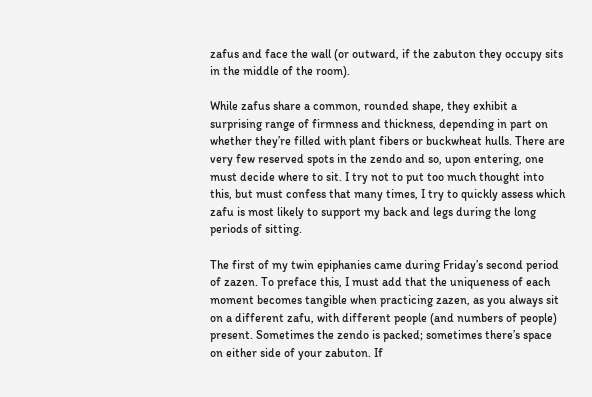zafus and face the wall (or outward, if the zabuton they occupy sits in the middle of the room).

While zafus share a common, rounded shape, they exhibit a surprising range of firmness and thickness, depending in part on whether they’re filled with plant fibers or buckwheat hulls. There are very few reserved spots in the zendo and so, upon entering, one must decide where to sit. I try not to put too much thought into this, but must confess that many times, I try to quickly assess which zafu is most likely to support my back and legs during the long periods of sitting.

The first of my twin epiphanies came during Friday’s second period of zazen. To preface this, I must add that the uniqueness of each moment becomes tangible when practicing zazen, as you always sit on a different zafu, with different people (and numbers of people) present. Sometimes the zendo is packed; sometimes there’s space on either side of your zabuton. If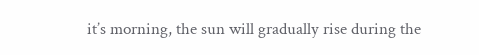it’s morning, the sun will gradually rise during the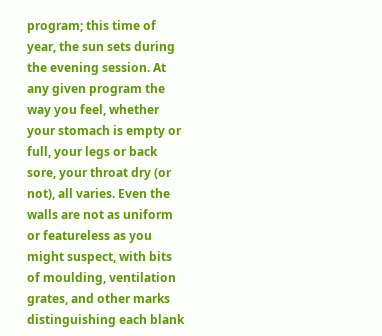program; this time of year, the sun sets during the evening session. At any given program the way you feel, whether your stomach is empty or full, your legs or back sore, your throat dry (or not), all varies. Even the walls are not as uniform or featureless as you might suspect, with bits of moulding, ventilation grates, and other marks distinguishing each blank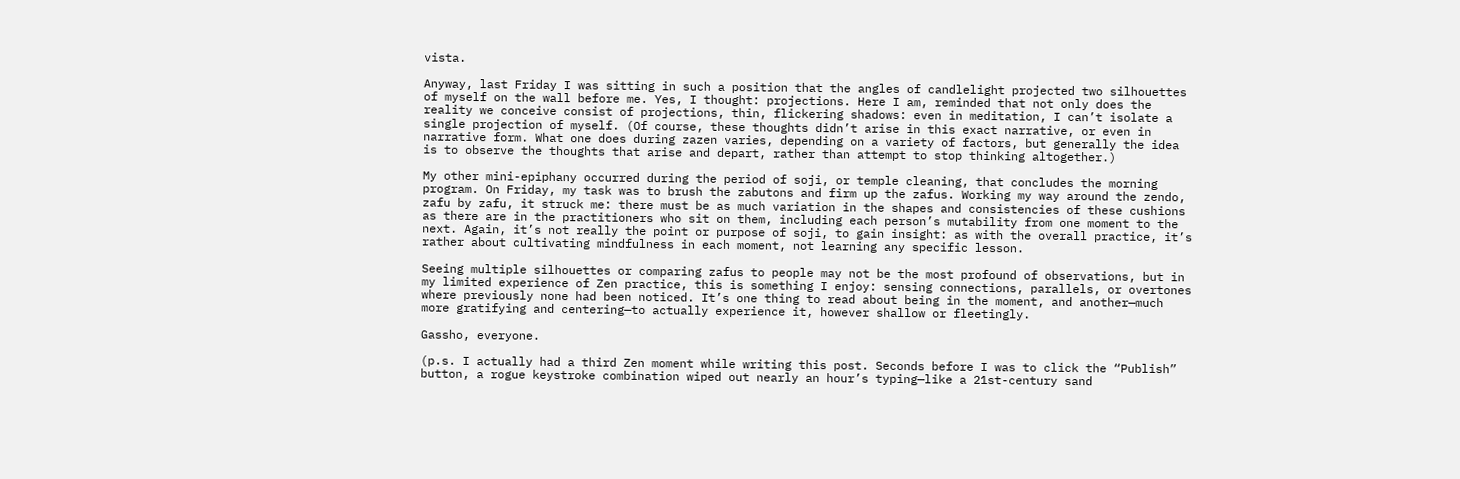vista.

Anyway, last Friday I was sitting in such a position that the angles of candlelight projected two silhouettes of myself on the wall before me. Yes, I thought: projections. Here I am, reminded that not only does the reality we conceive consist of projections, thin, flickering shadows: even in meditation, I can’t isolate a single projection of myself. (Of course, these thoughts didn’t arise in this exact narrative, or even in narrative form. What one does during zazen varies, depending on a variety of factors, but generally the idea is to observe the thoughts that arise and depart, rather than attempt to stop thinking altogether.)

My other mini-epiphany occurred during the period of soji, or temple cleaning, that concludes the morning program. On Friday, my task was to brush the zabutons and firm up the zafus. Working my way around the zendo, zafu by zafu, it struck me: there must be as much variation in the shapes and consistencies of these cushions as there are in the practitioners who sit on them, including each person’s mutability from one moment to the next. Again, it’s not really the point or purpose of soji, to gain insight: as with the overall practice, it’s rather about cultivating mindfulness in each moment, not learning any specific lesson.

Seeing multiple silhouettes or comparing zafus to people may not be the most profound of observations, but in my limited experience of Zen practice, this is something I enjoy: sensing connections, parallels, or overtones where previously none had been noticed. It’s one thing to read about being in the moment, and another—much more gratifying and centering—to actually experience it, however shallow or fleetingly.

Gassho, everyone.

(p.s. I actually had a third Zen moment while writing this post. Seconds before I was to click the “Publish” button, a rogue keystroke combination wiped out nearly an hour’s typing—like a 21st-century sand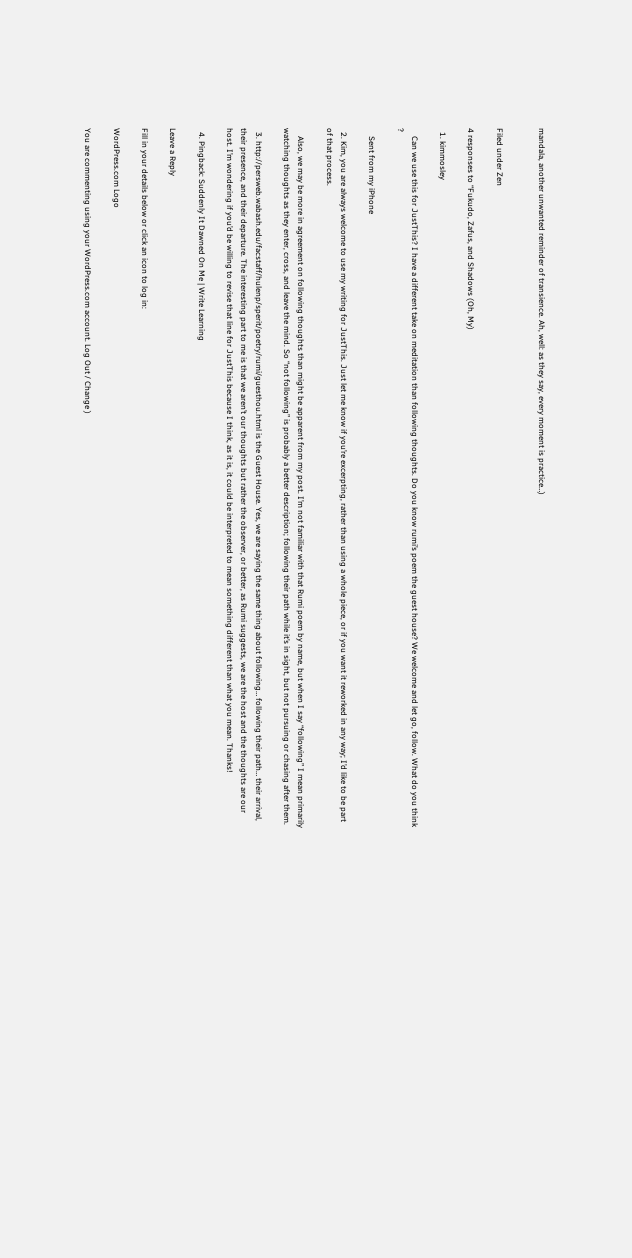mandala, another unwanted reminder of transience. Ah, well: as they say, every moment is practice…)


Filed under Zen

4 responses to “Fukudo, Zafus, and Shadows (Oh, My)

  1. kimmosley

    Can we use this for JustThis? I have a different take on meditation than following thoughts. Do you know rumi’s poem the guest house? We welcome and let go, follow. What do you think ?

    Sent from my iPhone

  2. Kim, you are always welcome to use my writing for JustThis. Just let me know if you’re excerpting, rather than using a whole piece, or if you want it reworked in any way; I’d like to be part of that process.

    Also, we may be more in agreement on following thoughts than might be apparent from my post. I’m not familiar with that Rumi poem by name, but when I say “following” I mean primarily watching thoughts as they enter, cross, and leave the mind. So “not following” is probably a better description; following their path while it’s in sight, but not pursuing or chasing after them.

  3. http://persweb.wabash.edu/facstaff/hulenp/sperit/poetry/rumi/guesthou.html is the Guest House. Yes, we are saying the same thing about following… following their path… their arrival, their presence, and their departure. The interesting part to me is that we aren’t our thoughts but rather the observer, or better, as Rumi suggests, we are the host and the thoughts are our host. I’m wondering if you’d be willing to revise that line for JustThis because I think, as it is, it could be interpreted to mean something different than what you mean. Thanks!

  4. Pingback: Suddenly It Dawned On Me | Write Learning

Leave a Reply

Fill in your details below or click an icon to log in:

WordPress.com Logo

You are commenting using your WordPress.com account. Log Out / Change )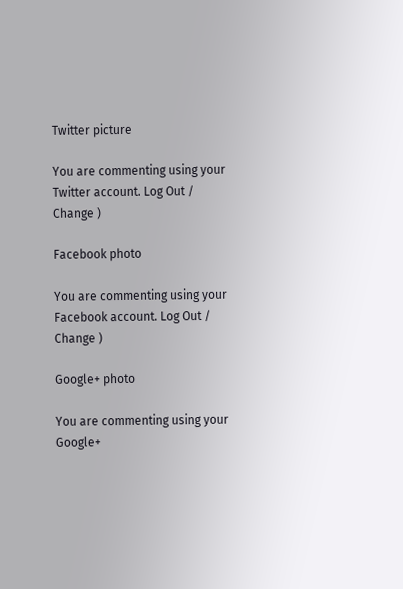Twitter picture

You are commenting using your Twitter account. Log Out / Change )

Facebook photo

You are commenting using your Facebook account. Log Out / Change )

Google+ photo

You are commenting using your Google+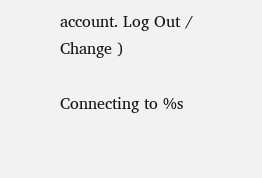account. Log Out / Change )

Connecting to %s